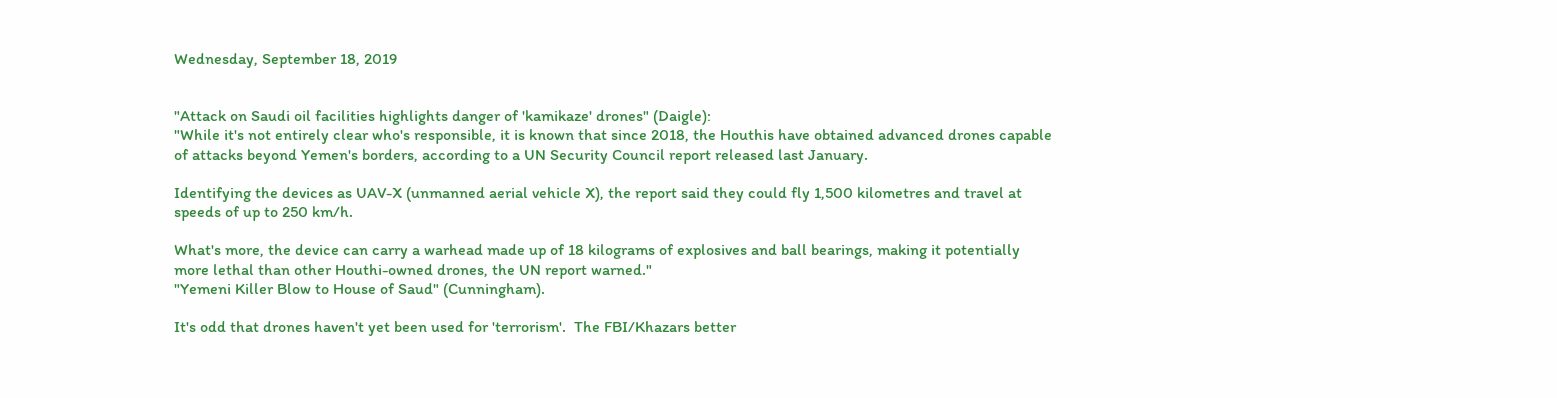Wednesday, September 18, 2019


"Attack on Saudi oil facilities highlights danger of 'kamikaze' drones" (Daigle):
"While it's not entirely clear who's responsible, it is known that since 2018, the Houthis have obtained advanced drones capable of attacks beyond Yemen's borders, according to a UN Security Council report released last January.

Identifying the devices as UAV-X (unmanned aerial vehicle X), the report said they could fly 1,500 kilometres and travel at speeds of up to 250 km/h.

What's more, the device can carry a warhead made up of 18 kilograms of explosives and ball bearings, making it potentially more lethal than other Houthi-owned drones, the UN report warned."
"Yemeni Killer Blow to House of Saud" (Cunningham).

It's odd that drones haven't yet been used for 'terrorism'.  The FBI/Khazars better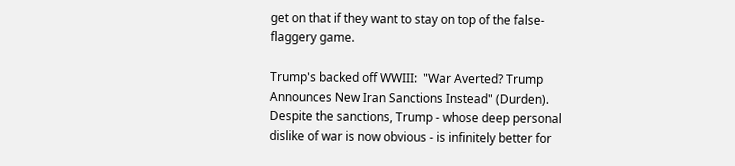get on that if they want to stay on top of the false-flaggery game.

Trump's backed off WWIII:  "War Averted? Trump Announces New Iran Sanctions Instead" (Durden).  Despite the sanctions, Trump - whose deep personal dislike of war is now obvious - is infinitely better for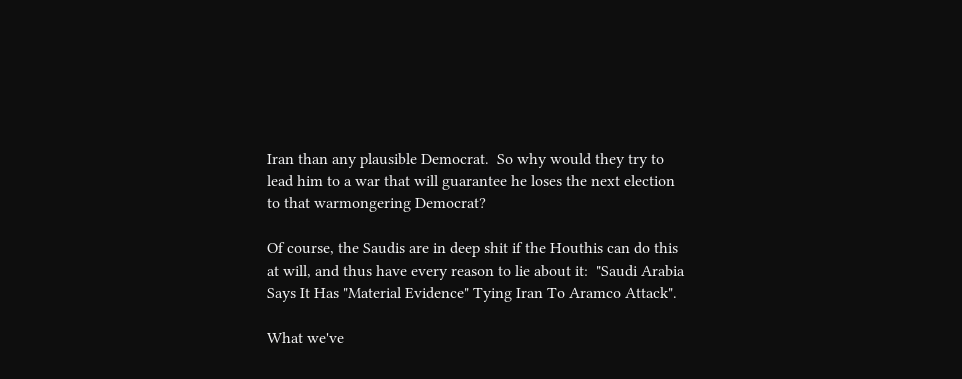Iran than any plausible Democrat.  So why would they try to lead him to a war that will guarantee he loses the next election to that warmongering Democrat?

Of course, the Saudis are in deep shit if the Houthis can do this at will, and thus have every reason to lie about it:  "Saudi Arabia Says It Has "Material Evidence" Tying Iran To Aramco Attack".

What we've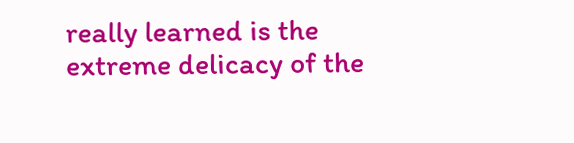really learned is the extreme delicacy of the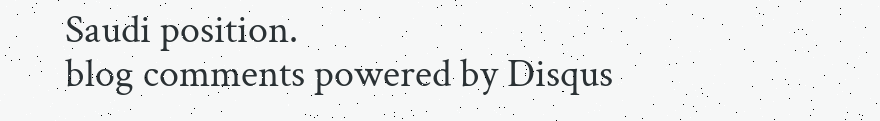Saudi position.
blog comments powered by Disqus